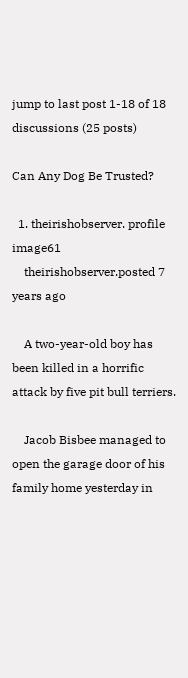jump to last post 1-18 of 18 discussions (25 posts)

Can Any Dog Be Trusted?

  1. theirishobserver. profile image61
    theirishobserver.posted 7 years ago

    A two-year-old boy has been killed in a horrific attack by five pit bull terriers.

    Jacob Bisbee managed to open the garage door of his family home yesterday in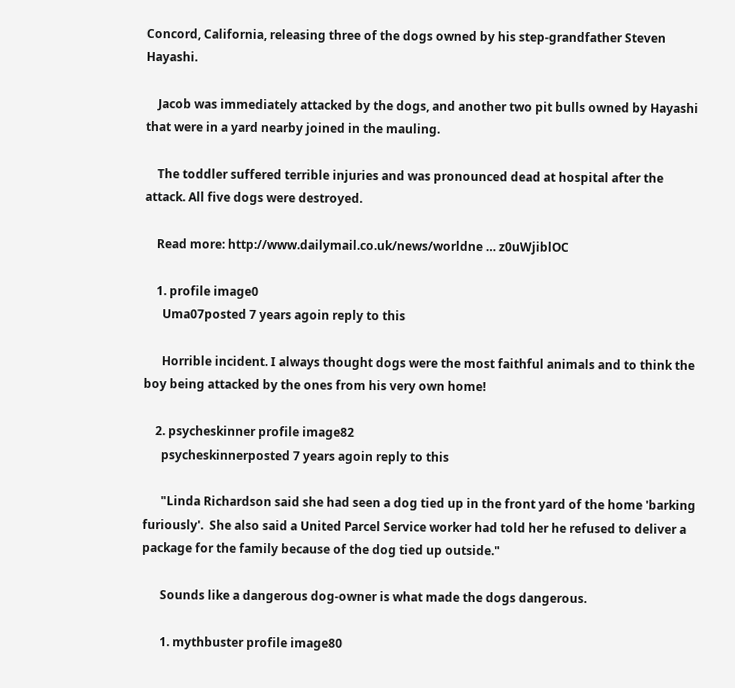Concord, California, releasing three of the dogs owned by his step-grandfather Steven Hayashi.

    Jacob was immediately attacked by the dogs, and another two pit bulls owned by Hayashi that were in a yard nearby joined in the mauling.

    The toddler suffered terrible injuries and was pronounced dead at hospital after the attack. All five dogs were destroyed.

    Read more: http://www.dailymail.co.uk/news/worldne … z0uWjiblOC

    1. profile image0
      Uma07posted 7 years agoin reply to this

      Horrible incident. I always thought dogs were the most faithful animals and to think the boy being attacked by the ones from his very own home!

    2. psycheskinner profile image82
      psycheskinnerposted 7 years agoin reply to this

      "Linda Richardson said she had seen a dog tied up in the front yard of the home 'barking furiously'.  She also said a United Parcel Service worker had told her he refused to deliver a package for the family because of the dog tied up outside."

      Sounds like a dangerous dog-owner is what made the dogs dangerous.

      1. mythbuster profile image80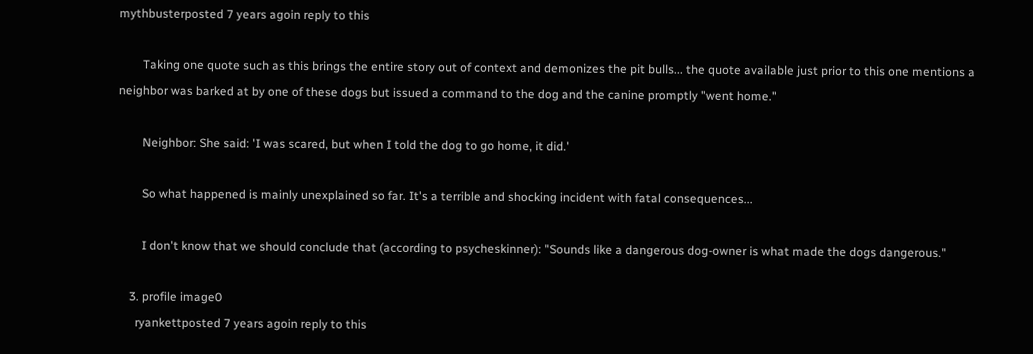mythbusterposted 7 years agoin reply to this

        Taking one quote such as this brings the entire story out of context and demonizes the pit bulls... the quote available just prior to this one mentions a neighbor was barked at by one of these dogs but issued a command to the dog and the canine promptly "went home."

        Neighbor: She said: 'I was scared, but when I told the dog to go home, it did.'

        So what happened is mainly unexplained so far. It's a terrible and shocking incident with fatal consequences...

        I don't know that we should conclude that (according to psycheskinner): "Sounds like a dangerous dog-owner is what made the dogs dangerous."

    3. profile image0
      ryankettposted 7 years agoin reply to this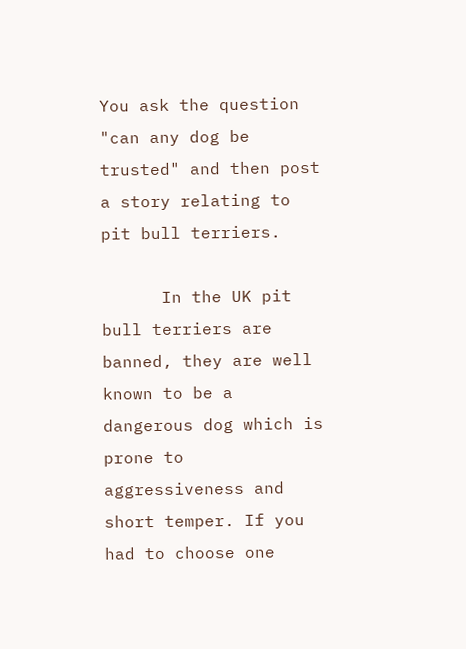You ask the question "can any dog be trusted" and then post a story relating to pit bull terriers.

      In the UK pit bull terriers are banned, they are well known to be a dangerous dog which is prone to aggressiveness and short temper. If you had to choose one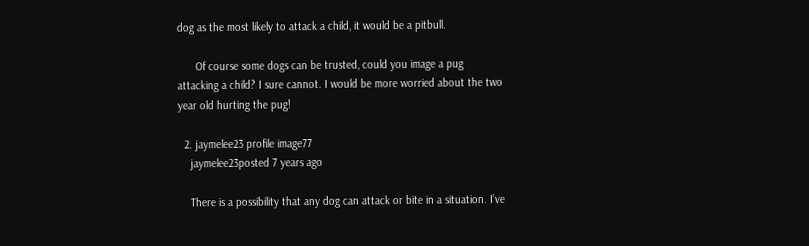dog as the most likely to attack a child, it would be a pitbull.

      Of course some dogs can be trusted, could you image a pug attacking a child? I sure cannot. I would be more worried about the two year old hurting the pug!

  2. jaymelee23 profile image77
    jaymelee23posted 7 years ago

    There is a possibility that any dog can attack or bite in a situation. I’ve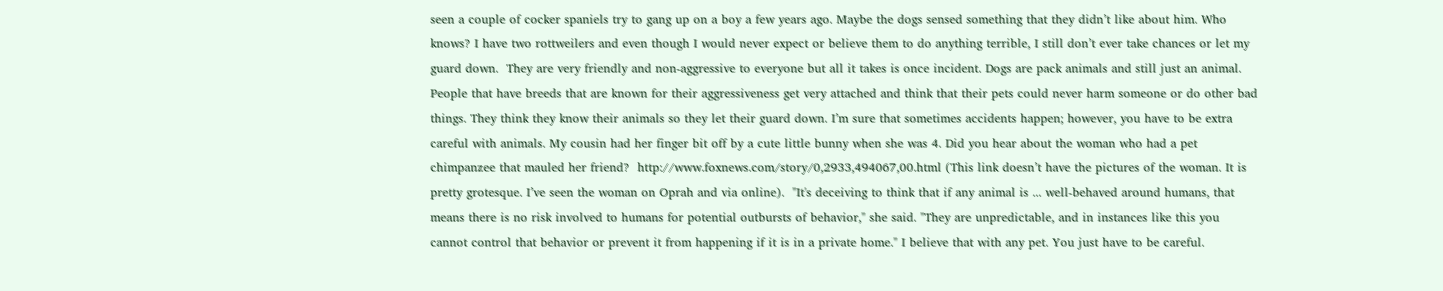seen a couple of cocker spaniels try to gang up on a boy a few years ago. Maybe the dogs sensed something that they didn’t like about him. Who knows? I have two rottweilers and even though I would never expect or believe them to do anything terrible, I still don’t ever take chances or let my guard down.  They are very friendly and non-aggressive to everyone but all it takes is once incident. Dogs are pack animals and still just an animal. People that have breeds that are known for their aggressiveness get very attached and think that their pets could never harm someone or do other bad things. They think they know their animals so they let their guard down. I’m sure that sometimes accidents happen; however, you have to be extra careful with animals. My cousin had her finger bit off by a cute little bunny when she was 4. Did you hear about the woman who had a pet chimpanzee that mauled her friend?  http://www.foxnews.com/story/0,2933,494067,00.html (This link doesn’t have the pictures of the woman. It is pretty grotesque. I’ve seen the woman on Oprah and via online).  "It's deceiving to think that if any animal is ... well-behaved around humans, that means there is no risk involved to humans for potential outbursts of behavior," she said. "They are unpredictable, and in instances like this you cannot control that behavior or prevent it from happening if it is in a private home." I believe that with any pet. You just have to be careful.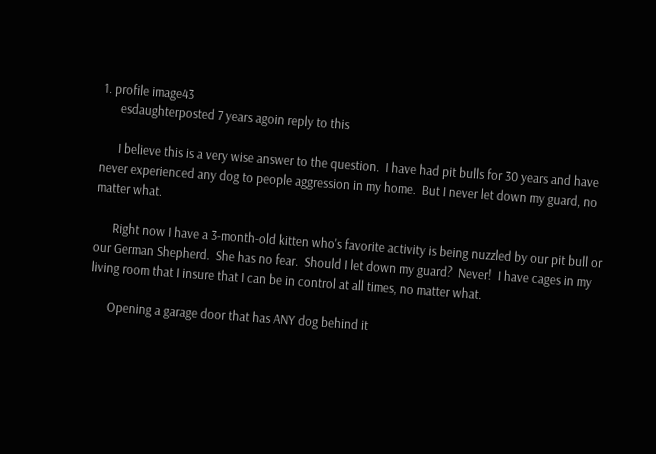1. profile image43
      esdaughterposted 7 years agoin reply to this

      I believe this is a very wise answer to the question.  I have had pit bulls for 30 years and have never experienced any dog to people aggression in my home.  But I never let down my guard, no matter what.

      Right now I have a 3-month-old kitten who's favorite activity is being nuzzled by our pit bull or our German Shepherd.  She has no fear.  Should I let down my guard?  Never!  I have cages in my living room that I insure that I can be in control at all times, no matter what.

      Opening a garage door that has ANY dog behind it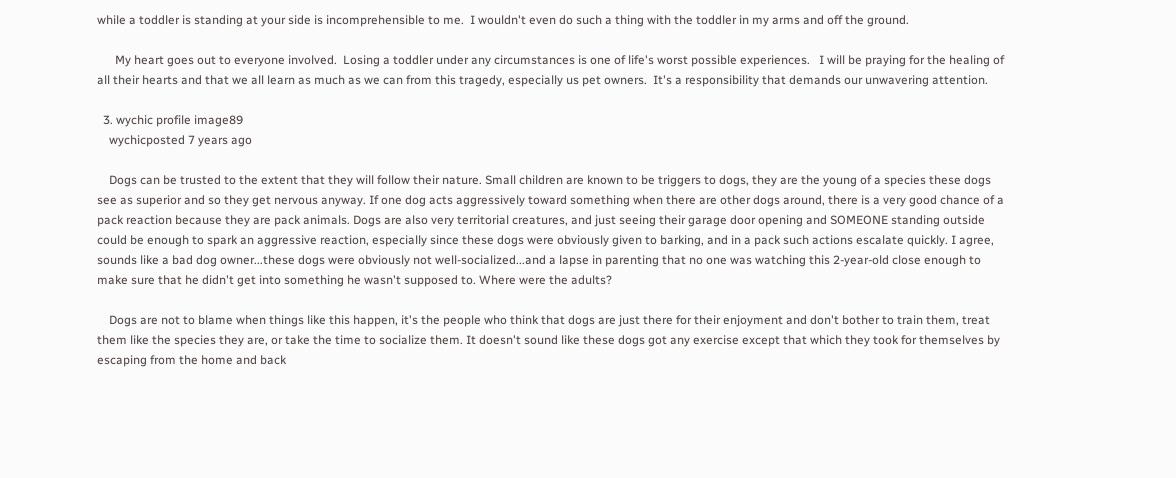while a toddler is standing at your side is incomprehensible to me.  I wouldn't even do such a thing with the toddler in my arms and off the ground.

      My heart goes out to everyone involved.  Losing a toddler under any circumstances is one of life's worst possible experiences.   I will be praying for the healing of all their hearts and that we all learn as much as we can from this tragedy, especially us pet owners.  It's a responsibility that demands our unwavering attention.

  3. wychic profile image89
    wychicposted 7 years ago

    Dogs can be trusted to the extent that they will follow their nature. Small children are known to be triggers to dogs, they are the young of a species these dogs see as superior and so they get nervous anyway. If one dog acts aggressively toward something when there are other dogs around, there is a very good chance of a pack reaction because they are pack animals. Dogs are also very territorial creatures, and just seeing their garage door opening and SOMEONE standing outside could be enough to spark an aggressive reaction, especially since these dogs were obviously given to barking, and in a pack such actions escalate quickly. I agree, sounds like a bad dog owner...these dogs were obviously not well-socialized...and a lapse in parenting that no one was watching this 2-year-old close enough to make sure that he didn't get into something he wasn't supposed to. Where were the adults?

    Dogs are not to blame when things like this happen, it's the people who think that dogs are just there for their enjoyment and don't bother to train them, treat them like the species they are, or take the time to socialize them. It doesn't sound like these dogs got any exercise except that which they took for themselves by escaping from the home and back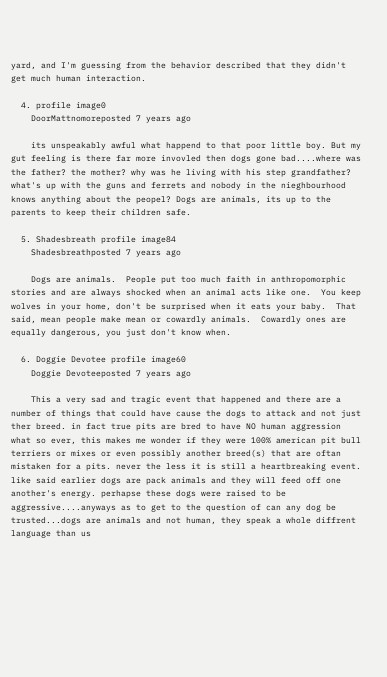yard, and I'm guessing from the behavior described that they didn't get much human interaction.

  4. profile image0
    DoorMattnomoreposted 7 years ago

    its unspeakably awful what happend to that poor little boy. But my gut feeling is there far more invovled then dogs gone bad....where was the father? the mother? why was he living with his step grandfather? what's up with the guns and ferrets and nobody in the nieghbourhood knows anything about the peopel? Dogs are animals, its up to the parents to keep their children safe.

  5. Shadesbreath profile image84
    Shadesbreathposted 7 years ago

    Dogs are animals.  People put too much faith in anthropomorphic stories and are always shocked when an animal acts like one.  You keep wolves in your home, don't be surprised when it eats your baby.  That said, mean people make mean or cowardly animals.  Cowardly ones are equally dangerous, you just don't know when.

  6. Doggie Devotee profile image60
    Doggie Devoteeposted 7 years ago

    This a very sad and tragic event that happened and there are a number of things that could have cause the dogs to attack and not just ther breed. in fact true pits are bred to have NO human aggression what so ever, this makes me wonder if they were 100% american pit bull terriers or mixes or even possibly another breed(s) that are oftan mistaken for a pits. never the less it is still a heartbreaking event. like said earlier dogs are pack animals and they will feed off one another's energy. perhapse these dogs were raised to be aggressive....anyways as to get to the question of can any dog be trusted...dogs are animals and not human, they speak a whole diffrent language than us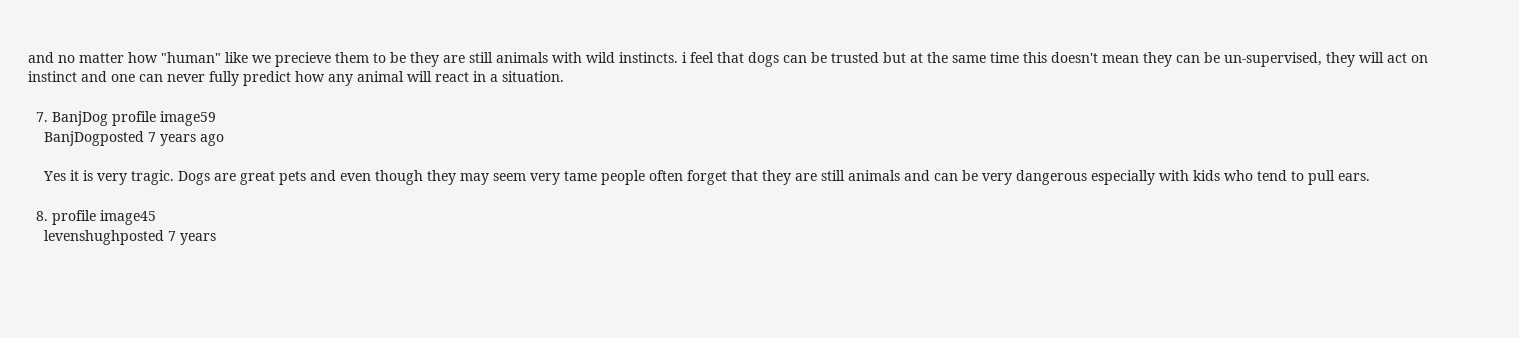and no matter how "human" like we precieve them to be they are still animals with wild instincts. i feel that dogs can be trusted but at the same time this doesn't mean they can be un-supervised, they will act on instinct and one can never fully predict how any animal will react in a situation.

  7. BanjDog profile image59
    BanjDogposted 7 years ago

    Yes it is very tragic. Dogs are great pets and even though they may seem very tame people often forget that they are still animals and can be very dangerous especially with kids who tend to pull ears.

  8. profile image45
    levenshughposted 7 years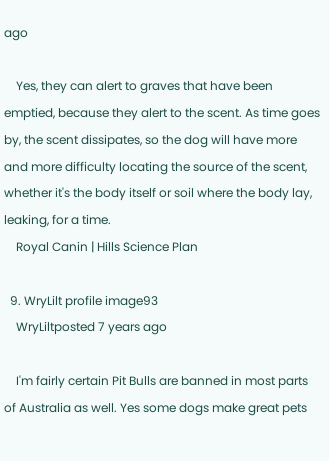ago

    Yes, they can alert to graves that have been emptied, because they alert to the scent. As time goes by, the scent dissipates, so the dog will have more and more difficulty locating the source of the scent, whether it's the body itself or soil where the body lay, leaking, for a time.
    Royal Canin | Hills Science Plan

  9. WryLilt profile image93
    WryLiltposted 7 years ago

    I'm fairly certain Pit Bulls are banned in most parts of Australia as well. Yes some dogs make great pets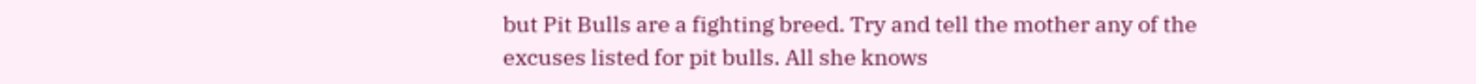but Pit Bulls are a fighting breed. Try and tell the mother any of the excuses listed for pit bulls. All she knows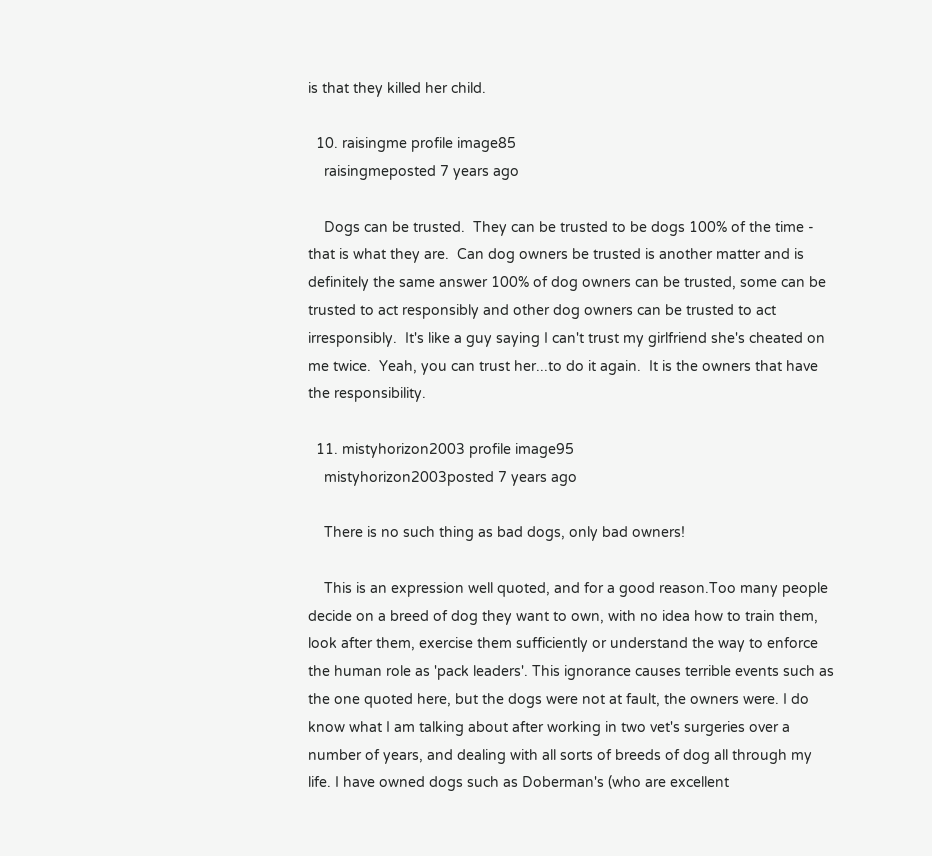is that they killed her child.

  10. raisingme profile image85
    raisingmeposted 7 years ago

    Dogs can be trusted.  They can be trusted to be dogs 100% of the time - that is what they are.  Can dog owners be trusted is another matter and is definitely the same answer 100% of dog owners can be trusted, some can be trusted to act responsibly and other dog owners can be trusted to act irresponsibly.  It's like a guy saying I can't trust my girlfriend she's cheated on me twice.  Yeah, you can trust her...to do it again.  It is the owners that have the responsibility.

  11. mistyhorizon2003 profile image95
    mistyhorizon2003posted 7 years ago

    There is no such thing as bad dogs, only bad owners!

    This is an expression well quoted, and for a good reason.Too many people decide on a breed of dog they want to own, with no idea how to train them, look after them, exercise them sufficiently or understand the way to enforce the human role as 'pack leaders'. This ignorance causes terrible events such as the one quoted here, but the dogs were not at fault, the owners were. I do know what I am talking about after working in two vet's surgeries over a number of years, and dealing with all sorts of breeds of dog all through my life. I have owned dogs such as Doberman's (who are excellent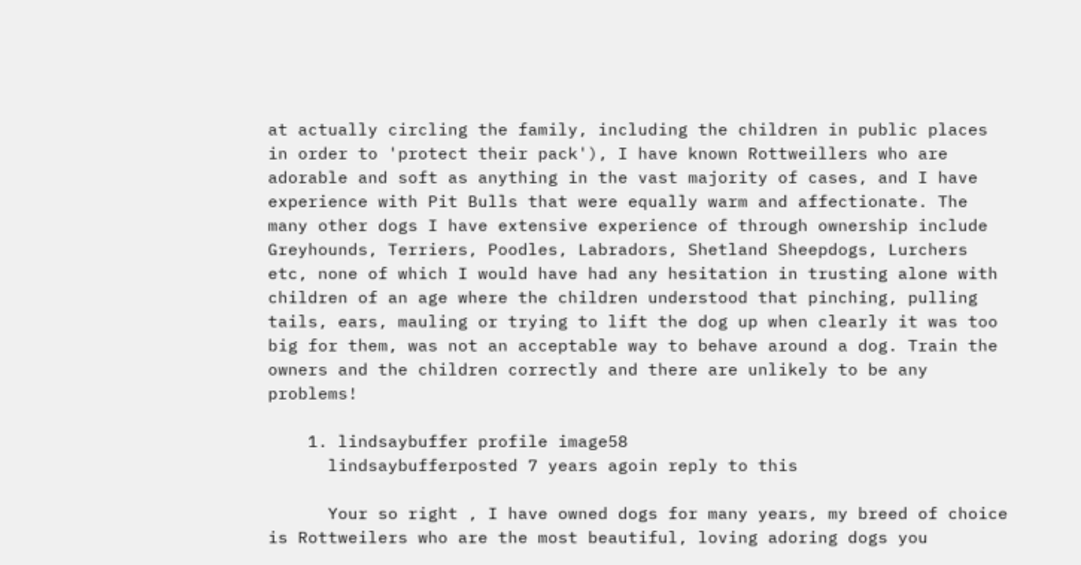at actually circling the family, including the children in public places in order to 'protect their pack'), I have known Rottweillers who are adorable and soft as anything in the vast majority of cases, and I have experience with Pit Bulls that were equally warm and affectionate. The many other dogs I have extensive experience of through ownership include Greyhounds, Terriers, Poodles, Labradors, Shetland Sheepdogs, Lurchers etc, none of which I would have had any hesitation in trusting alone with children of an age where the children understood that pinching, pulling tails, ears, mauling or trying to lift the dog up when clearly it was too big for them, was not an acceptable way to behave around a dog. Train the owners and the children correctly and there are unlikely to be any problems!

    1. lindsaybuffer profile image58
      lindsaybufferposted 7 years agoin reply to this

      Your so right , I have owned dogs for many years, my breed of choice is Rottweilers who are the most beautiful, loving adoring dogs you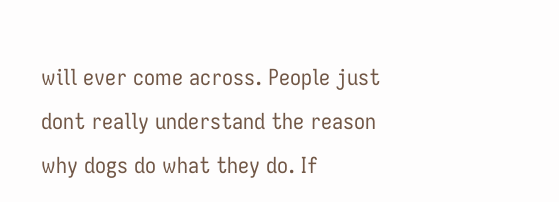will ever come across. People just dont really understand the reason why dogs do what they do. If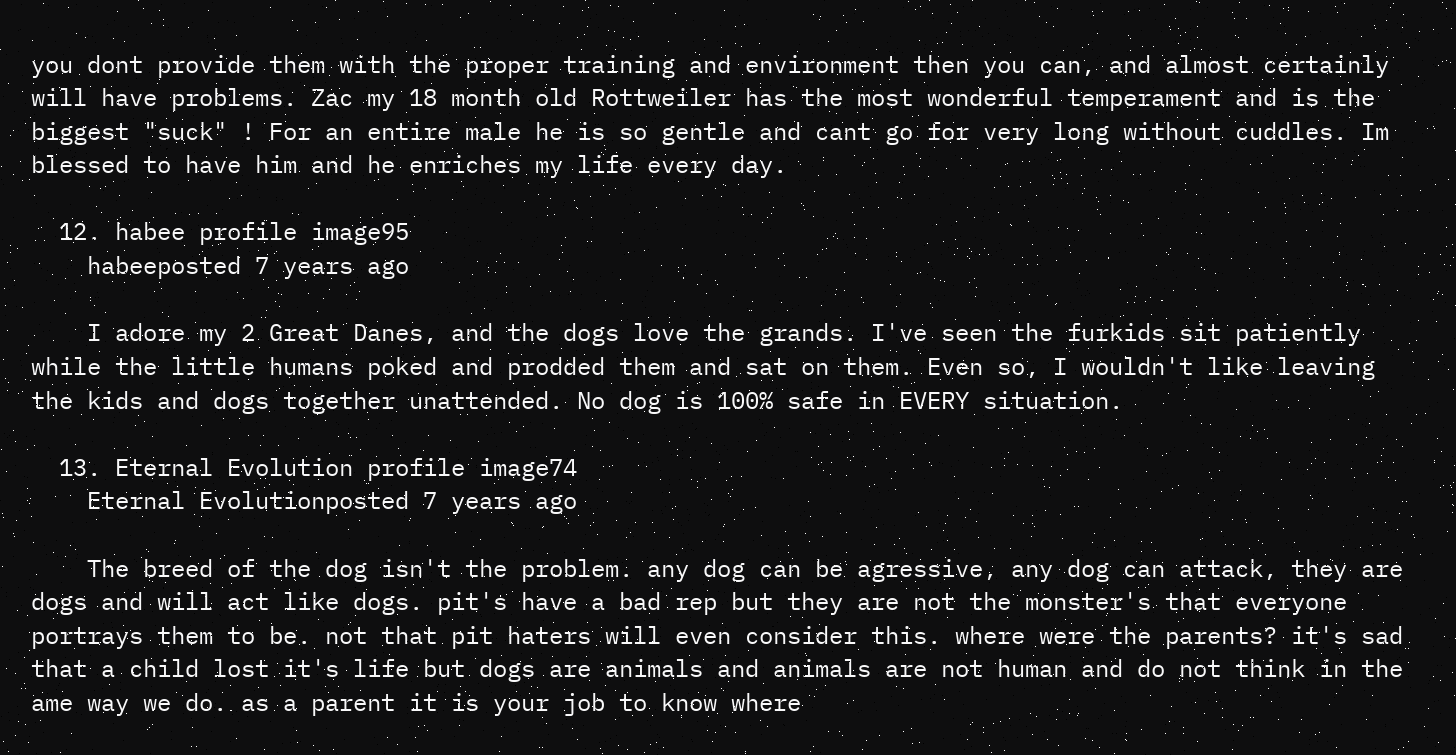you dont provide them with the proper training and environment then you can, and almost certainly will have problems. Zac my 18 month old Rottweiler has the most wonderful temperament and is the biggest "suck" ! For an entire male he is so gentle and cant go for very long without cuddles. Im blessed to have him and he enriches my life every day.

  12. habee profile image95
    habeeposted 7 years ago

    I adore my 2 Great Danes, and the dogs love the grands. I've seen the furkids sit patiently while the little humans poked and prodded them and sat on them. Even so, I wouldn't like leaving the kids and dogs together unattended. No dog is 100% safe in EVERY situation.

  13. Eternal Evolution profile image74
    Eternal Evolutionposted 7 years ago

    The breed of the dog isn't the problem. any dog can be agressive, any dog can attack, they are dogs and will act like dogs. pit's have a bad rep but they are not the monster's that everyone portrays them to be. not that pit haters will even consider this. where were the parents? it's sad that a child lost it's life but dogs are animals and animals are not human and do not think in the ame way we do. as a parent it is your job to know where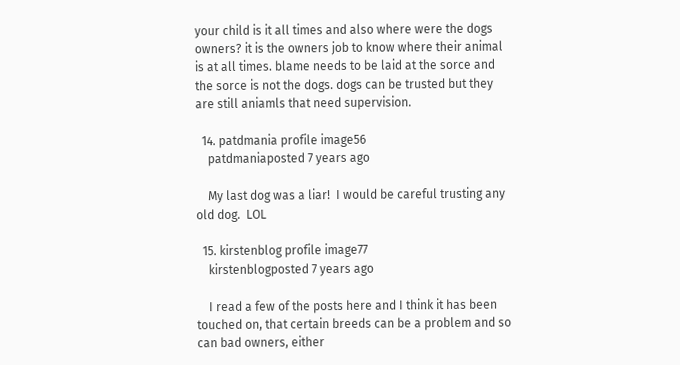your child is it all times and also where were the dogs owners? it is the owners job to know where their animal is at all times. blame needs to be laid at the sorce and the sorce is not the dogs. dogs can be trusted but they are still aniamls that need supervision.

  14. patdmania profile image56
    patdmaniaposted 7 years ago

    My last dog was a liar!  I would be careful trusting any old dog.  LOL

  15. kirstenblog profile image77
    kirstenblogposted 7 years ago

    I read a few of the posts here and I think it has been touched on, that certain breeds can be a problem and so can bad owners, either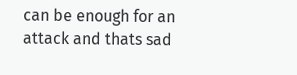can be enough for an attack and thats sad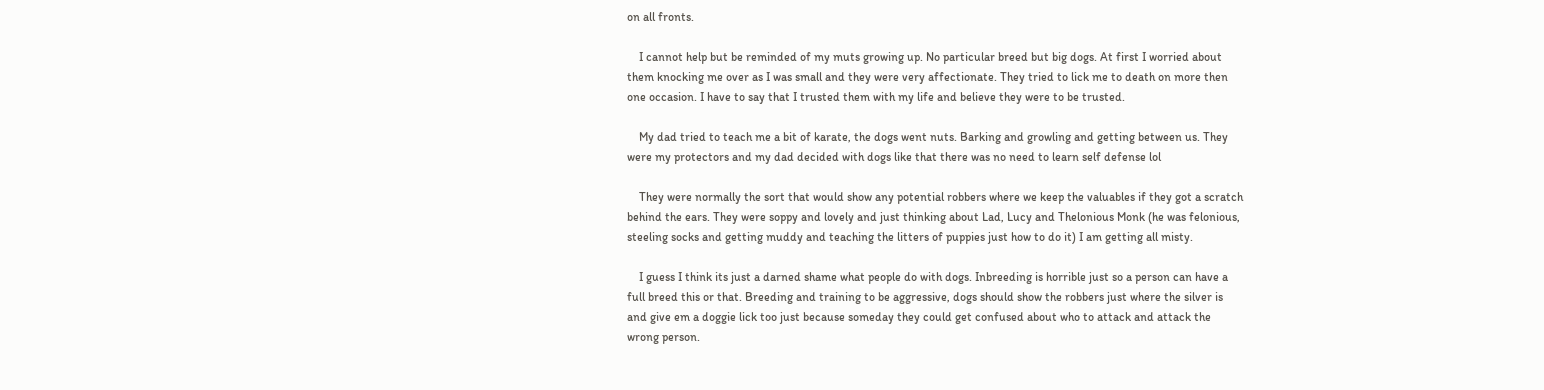on all fronts.

    I cannot help but be reminded of my muts growing up. No particular breed but big dogs. At first I worried about them knocking me over as I was small and they were very affectionate. They tried to lick me to death on more then one occasion. I have to say that I trusted them with my life and believe they were to be trusted.

    My dad tried to teach me a bit of karate, the dogs went nuts. Barking and growling and getting between us. They were my protectors and my dad decided with dogs like that there was no need to learn self defense lol

    They were normally the sort that would show any potential robbers where we keep the valuables if they got a scratch behind the ears. They were soppy and lovely and just thinking about Lad, Lucy and Thelonious Monk (he was felonious, steeling socks and getting muddy and teaching the litters of puppies just how to do it) I am getting all misty.

    I guess I think its just a darned shame what people do with dogs. Inbreeding is horrible just so a person can have a full breed this or that. Breeding and training to be aggressive, dogs should show the robbers just where the silver is and give em a doggie lick too just because someday they could get confused about who to attack and attack the wrong person.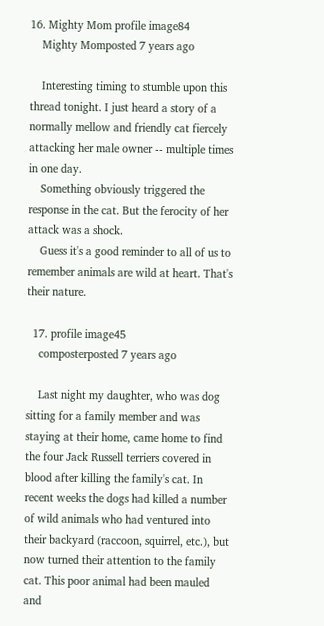16. Mighty Mom profile image84
    Mighty Momposted 7 years ago

    Interesting timing to stumble upon this thread tonight. I just heard a story of a normally mellow and friendly cat fiercely attacking her male owner -- multiple times in one day.
    Something obviously triggered the response in the cat. But the ferocity of her attack was a shock.
    Guess it's a good reminder to all of us to remember animals are wild at heart. That's their nature.

  17. profile image45
    composterposted 7 years ago

    Last night my daughter, who was dog sitting for a family member and was staying at their home, came home to find the four Jack Russell terriers covered in blood after killing the family's cat. In recent weeks the dogs had killed a number of wild animals who had ventured into their backyard (raccoon, squirrel, etc.), but now turned their attention to the family cat. This poor animal had been mauled and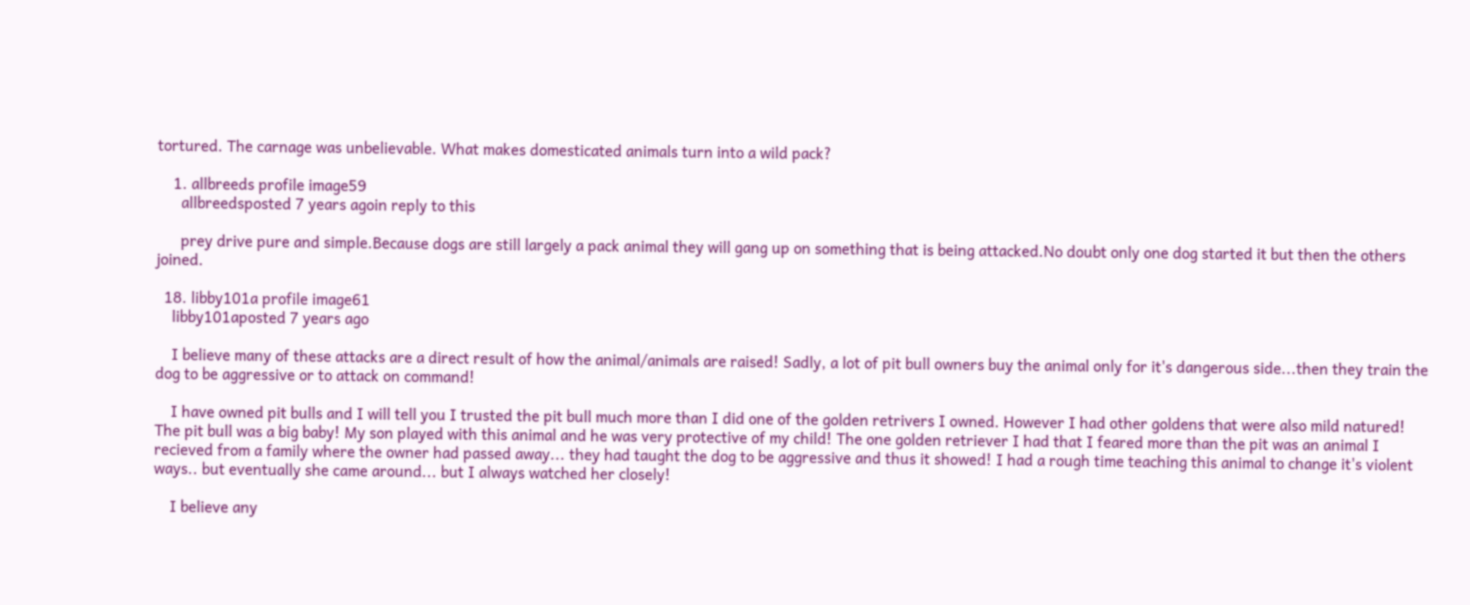tortured. The carnage was unbelievable. What makes domesticated animals turn into a wild pack?

    1. allbreeds profile image59
      allbreedsposted 7 years agoin reply to this

      prey drive pure and simple.Because dogs are still largely a pack animal they will gang up on something that is being attacked.No doubt only one dog started it but then the others joined.

  18. libby101a profile image61
    libby101aposted 7 years ago

    I believe many of these attacks are a direct result of how the animal/animals are raised! Sadly, a lot of pit bull owners buy the animal only for it's dangerous side...then they train the dog to be aggressive or to attack on command!

    I have owned pit bulls and I will tell you I trusted the pit bull much more than I did one of the golden retrivers I owned. However I had other goldens that were also mild natured! The pit bull was a big baby! My son played with this animal and he was very protective of my child! The one golden retriever I had that I feared more than the pit was an animal I recieved from a family where the owner had passed away... they had taught the dog to be aggressive and thus it showed! I had a rough time teaching this animal to change it's violent ways.. but eventually she came around... but I always watched her closely!

    I believe any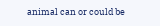animal can or could be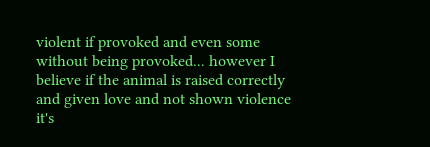violent if provoked and even some without being provoked... however I believe if the animal is raised correctly and given love and not shown violence it's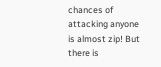chances of attacking anyone is almost zip! But there is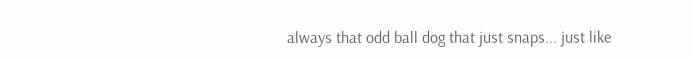always that odd ball dog that just snaps... just like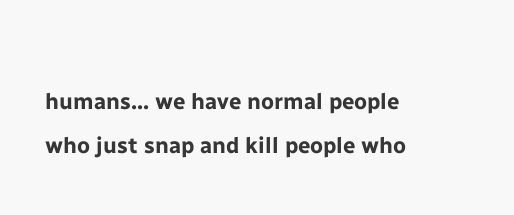humans... we have normal people who just snap and kill people who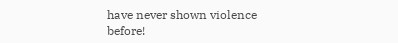have never shown violence before!